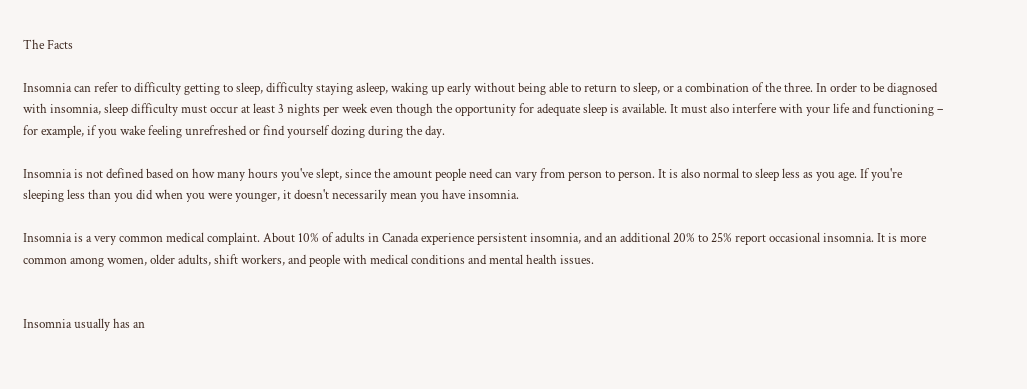The Facts

Insomnia can refer to difficulty getting to sleep, difficulty staying asleep, waking up early without being able to return to sleep, or a combination of the three. In order to be diagnosed with insomnia, sleep difficulty must occur at least 3 nights per week even though the opportunity for adequate sleep is available. It must also interfere with your life and functioning – for example, if you wake feeling unrefreshed or find yourself dozing during the day.

Insomnia is not defined based on how many hours you've slept, since the amount people need can vary from person to person. It is also normal to sleep less as you age. If you're sleeping less than you did when you were younger, it doesn't necessarily mean you have insomnia.

Insomnia is a very common medical complaint. About 10% of adults in Canada experience persistent insomnia, and an additional 20% to 25% report occasional insomnia. It is more common among women, older adults, shift workers, and people with medical conditions and mental health issues.


Insomnia usually has an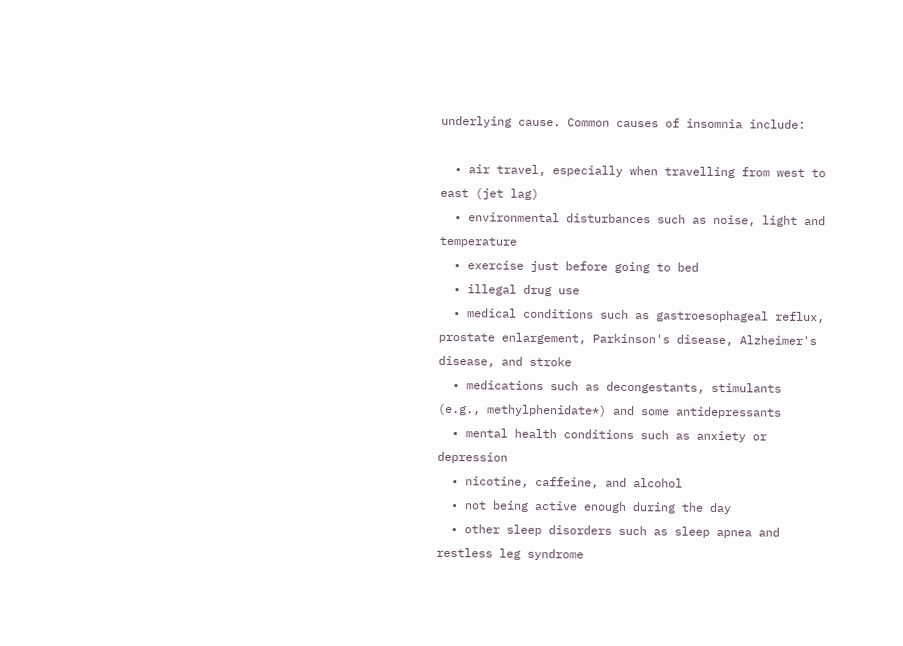underlying cause. Common causes of insomnia include:

  • air travel, especially when travelling from west to east (jet lag)
  • environmental disturbances such as noise, light and temperature
  • exercise just before going to bed
  • illegal drug use
  • medical conditions such as gastroesophageal reflux, prostate enlargement, Parkinson's disease, Alzheimer's disease, and stroke
  • medications such as decongestants, stimulants (e.g., methylphenidate*) and some antidepressants
  • mental health conditions such as anxiety or depression
  • nicotine, caffeine, and alcohol
  • not being active enough during the day
  • other sleep disorders such as sleep apnea and restless leg syndrome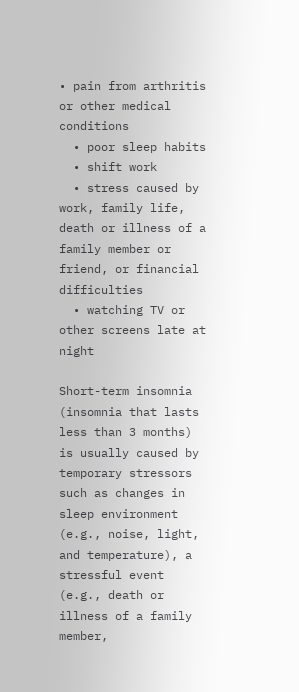• pain from arthritis or other medical conditions
  • poor sleep habits
  • shift work
  • stress caused by work, family life, death or illness of a family member or friend, or financial difficulties
  • watching TV or other screens late at night

Short-term insomnia (insomnia that lasts less than 3 months) is usually caused by temporary stressors such as changes in sleep environment (e.g., noise, light, and temperature), a stressful event (e.g., death or illness of a family member,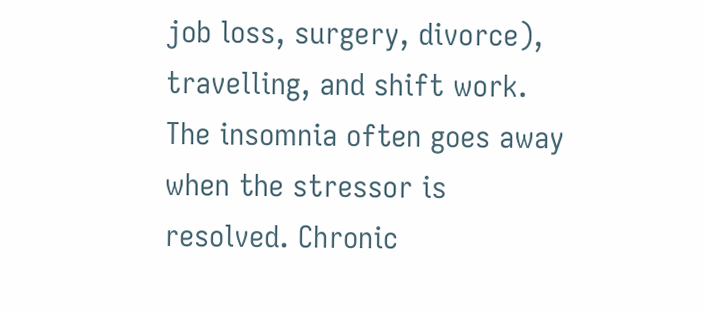job loss, surgery, divorce), travelling, and shift work. The insomnia often goes away when the stressor is resolved. Chronic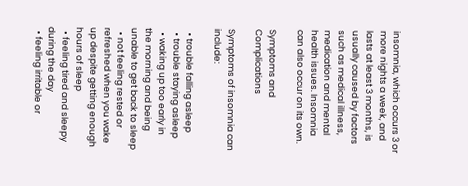insomnia, which occurs 3 or more nights a week, and lasts at least 3 months, is usually caused by factors such as medical illness, medication and mental health issues. Insomnia can also occur on its own.

Symptoms and Complications

Symptoms of insomnia can include:

  • trouble falling asleep
  • trouble staying asleep
  • waking up too early in the morning and being unable to get back to sleep
  • not feeling rested or refreshed when you wake up despite getting enough hours of sleep
  • feeling tired and sleepy during the day
  • feeling irritable or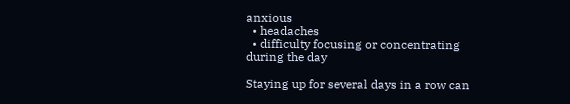anxious
  • headaches
  • difficulty focusing or concentrating during the day

Staying up for several days in a row can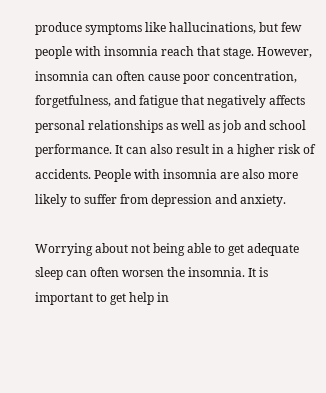produce symptoms like hallucinations, but few people with insomnia reach that stage. However, insomnia can often cause poor concentration, forgetfulness, and fatigue that negatively affects personal relationships as well as job and school performance. It can also result in a higher risk of accidents. People with insomnia are also more likely to suffer from depression and anxiety.

Worrying about not being able to get adequate sleep can often worsen the insomnia. It is important to get help in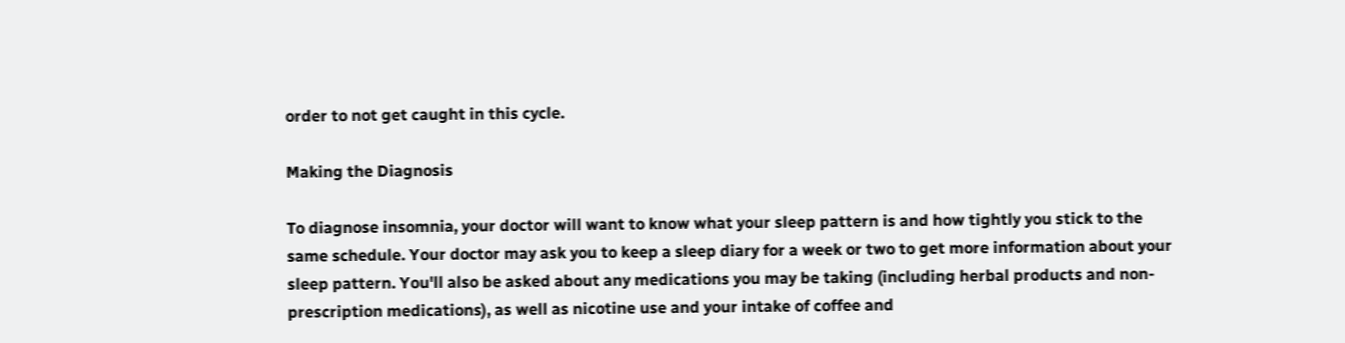order to not get caught in this cycle.

Making the Diagnosis

To diagnose insomnia, your doctor will want to know what your sleep pattern is and how tightly you stick to the same schedule. Your doctor may ask you to keep a sleep diary for a week or two to get more information about your sleep pattern. You'll also be asked about any medications you may be taking (including herbal products and non-prescription medications), as well as nicotine use and your intake of coffee and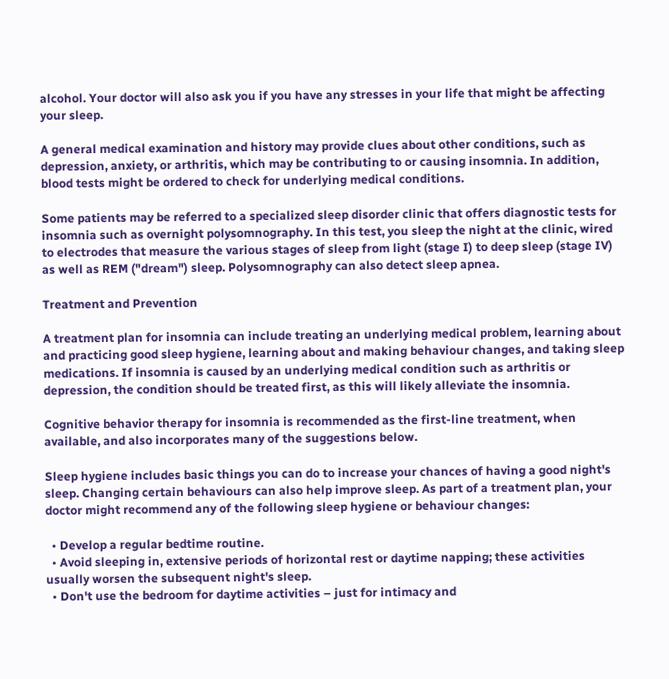alcohol. Your doctor will also ask you if you have any stresses in your life that might be affecting your sleep.

A general medical examination and history may provide clues about other conditions, such as depression, anxiety, or arthritis, which may be contributing to or causing insomnia. In addition, blood tests might be ordered to check for underlying medical conditions.

Some patients may be referred to a specialized sleep disorder clinic that offers diagnostic tests for insomnia such as overnight polysomnography. In this test, you sleep the night at the clinic, wired to electrodes that measure the various stages of sleep from light (stage I) to deep sleep (stage IV) as well as REM ("dream") sleep. Polysomnography can also detect sleep apnea.

Treatment and Prevention

A treatment plan for insomnia can include treating an underlying medical problem, learning about and practicing good sleep hygiene, learning about and making behaviour changes, and taking sleep medications. If insomnia is caused by an underlying medical condition such as arthritis or depression, the condition should be treated first, as this will likely alleviate the insomnia.

Cognitive behavior therapy for insomnia is recommended as the first-line treatment, when available, and also incorporates many of the suggestions below.

Sleep hygiene includes basic things you can do to increase your chances of having a good night's sleep. Changing certain behaviours can also help improve sleep. As part of a treatment plan, your doctor might recommend any of the following sleep hygiene or behaviour changes:

  • Develop a regular bedtime routine.
  • Avoid sleeping in, extensive periods of horizontal rest or daytime napping; these activities usually worsen the subsequent night's sleep.
  • Don't use the bedroom for daytime activities – just for intimacy and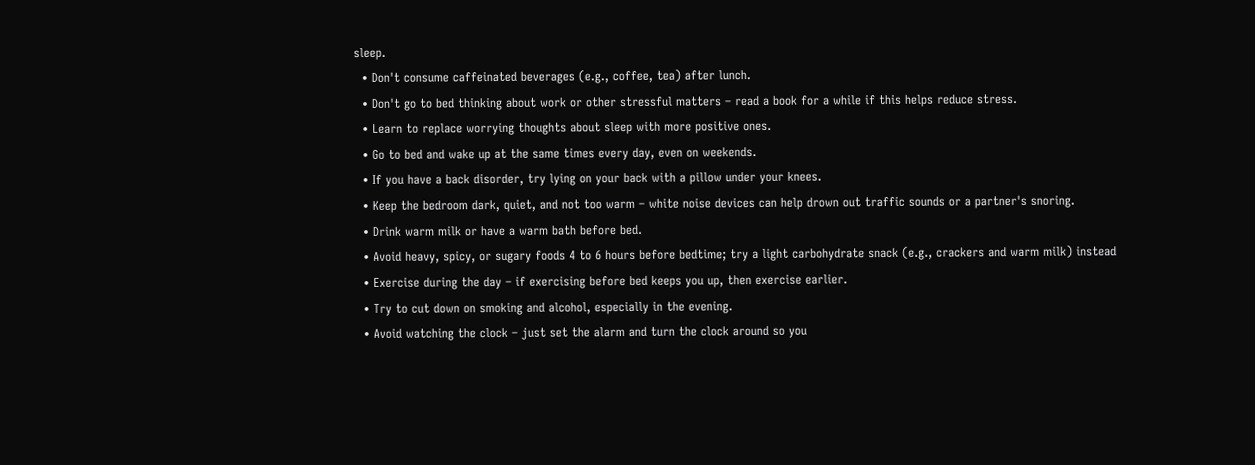sleep.
  • Don't consume caffeinated beverages (e.g., coffee, tea) after lunch.
  • Don't go to bed thinking about work or other stressful matters – read a book for a while if this helps reduce stress.
  • Learn to replace worrying thoughts about sleep with more positive ones.
  • Go to bed and wake up at the same times every day, even on weekends.
  • If you have a back disorder, try lying on your back with a pillow under your knees.
  • Keep the bedroom dark, quiet, and not too warm – white noise devices can help drown out traffic sounds or a partner's snoring.
  • Drink warm milk or have a warm bath before bed.
  • Avoid heavy, spicy, or sugary foods 4 to 6 hours before bedtime; try a light carbohydrate snack (e.g., crackers and warm milk) instead
  • Exercise during the day – if exercising before bed keeps you up, then exercise earlier.
  • Try to cut down on smoking and alcohol, especially in the evening.
  • Avoid watching the clock – just set the alarm and turn the clock around so you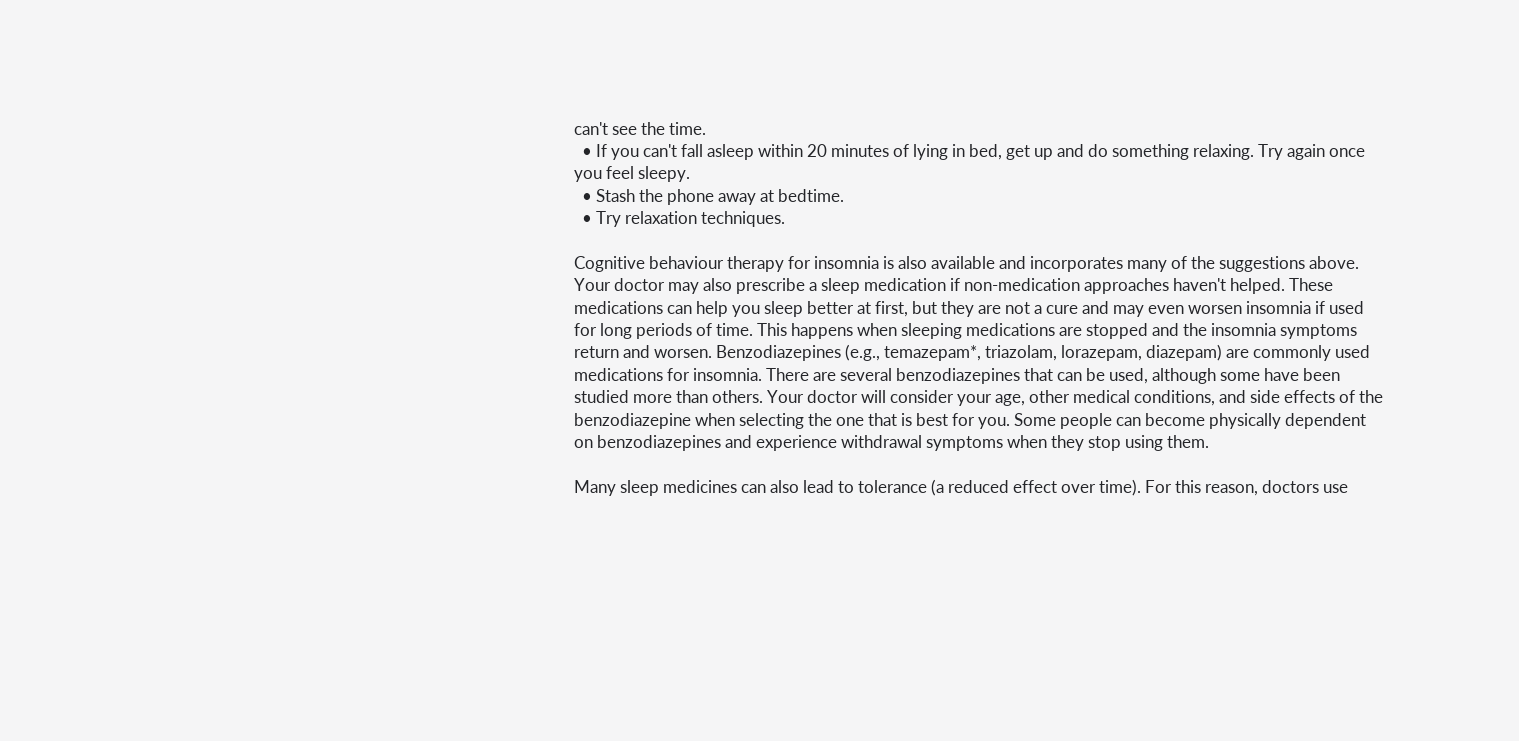can't see the time.
  • If you can't fall asleep within 20 minutes of lying in bed, get up and do something relaxing. Try again once you feel sleepy.
  • Stash the phone away at bedtime.
  • Try relaxation techniques.

Cognitive behaviour therapy for insomnia is also available and incorporates many of the suggestions above. Your doctor may also prescribe a sleep medication if non-medication approaches haven't helped. These medications can help you sleep better at first, but they are not a cure and may even worsen insomnia if used for long periods of time. This happens when sleeping medications are stopped and the insomnia symptoms return and worsen. Benzodiazepines (e.g., temazepam*, triazolam, lorazepam, diazepam) are commonly used medications for insomnia. There are several benzodiazepines that can be used, although some have been studied more than others. Your doctor will consider your age, other medical conditions, and side effects of the benzodiazepine when selecting the one that is best for you. Some people can become physically dependent on benzodiazepines and experience withdrawal symptoms when they stop using them.

Many sleep medicines can also lead to tolerance (a reduced effect over time). For this reason, doctors use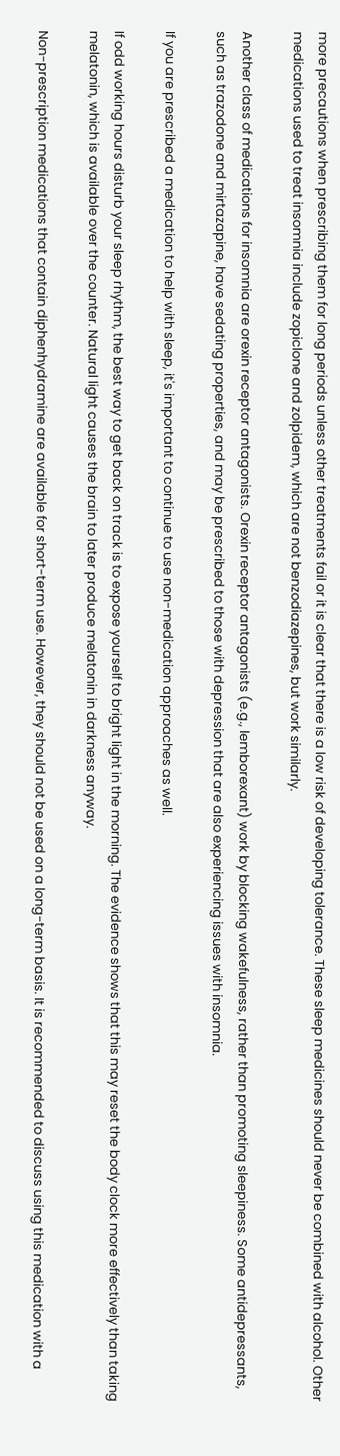more precautions when prescribing them for long periods unless other treatments fail or it is clear that there is a low risk of developing tolerance. These sleep medicines should never be combined with alcohol. Other medications used to treat insomnia include zopiclone and zolpidem, which are not benzodiazepines, but work similarly.

Another class of medications for insomnia are orexin receptor antagonists. Orexin receptor antagonists (e.g., lemborexant) work by blocking wakefulness, rather than promoting sleepiness. Some antidepressants, such as trazodone and mirtazapine, have sedating properties, and may be prescribed to those with depression that are also experiencing issues with insomnia.

If you are prescribed a medication to help with sleep, it's important to continue to use non-medication approaches as well.

If odd working hours disturb your sleep rhythm, the best way to get back on track is to expose yourself to bright light in the morning. The evidence shows that this may reset the body clock more effectively than taking melatonin, which is available over the counter. Natural light causes the brain to later produce melatonin in darkness anyway.

Non-prescription medications that contain diphenhydramine are available for short-term use. However, they should not be used on a long-term basis. It is recommended to discuss using this medication with a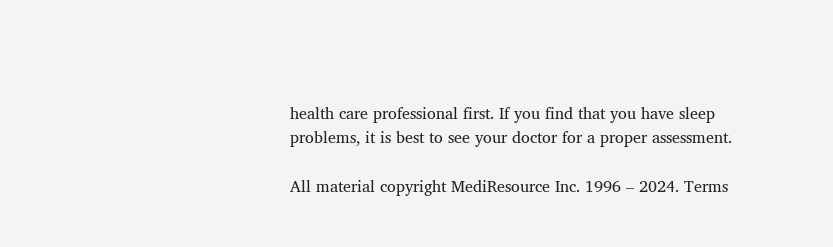health care professional first. If you find that you have sleep problems, it is best to see your doctor for a proper assessment.

All material copyright MediResource Inc. 1996 – 2024. Terms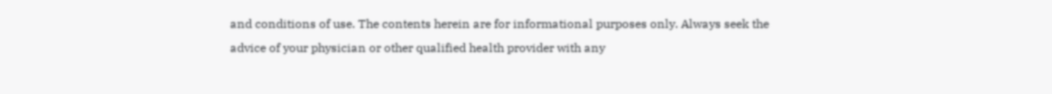and conditions of use. The contents herein are for informational purposes only. Always seek the advice of your physician or other qualified health provider with any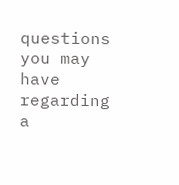questions you may have regarding a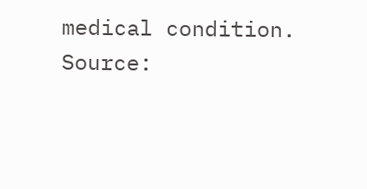medical condition. Source: